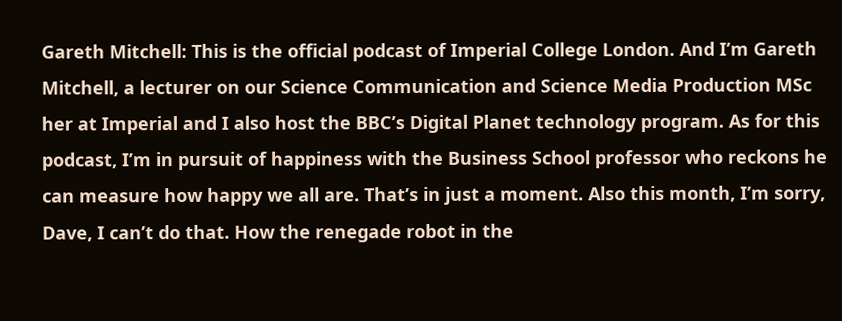Gareth Mitchell: This is the official podcast of Imperial College London. And I’m Gareth Mitchell, a lecturer on our Science Communication and Science Media Production MSc her at Imperial and I also host the BBC’s Digital Planet technology program. As for this podcast, I’m in pursuit of happiness with the Business School professor who reckons he can measure how happy we all are. That’s in just a moment. Also this month, I’m sorry, Dave, I can’t do that. How the renegade robot in the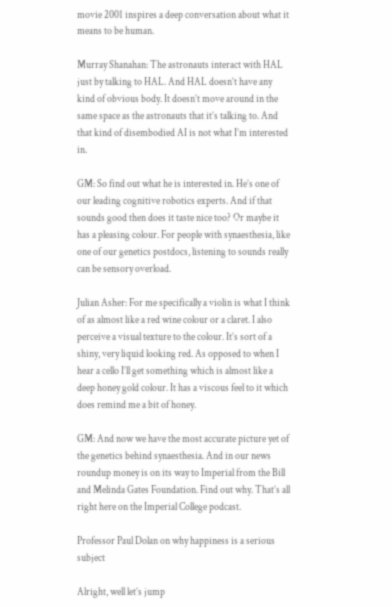movie 2001 inspires a deep conversation about what it means to be human.

Murray Shanahan: The astronauts interact with HAL just by talking to HAL. And HAL doesn’t have any kind of obvious body. It doesn’t move around in the same space as the astronauts that it’s talking to. And that kind of disembodied AI is not what I’m interested in.

GM: So find out what he is interested in. He’s one of our leading cognitive robotics experts. And if that sounds good then does it taste nice too? Or maybe it has a pleasing colour. For people with synaesthesia, like one of our genetics postdocs, listening to sounds really can be sensory overload.

Julian Asher: For me specifically a violin is what I think of as almost like a red wine colour or a claret. I also perceive a visual texture to the colour. It’s sort of a shiny, very liquid looking red. As opposed to when I hear a cello I’ll get something which is almost like a deep honey gold colour. It has a viscous feel to it which does remind me a bit of honey.

GM: And now we have the most accurate picture yet of the genetics behind synaesthesia. And in our news roundup money is on its way to Imperial from the Bill and Melinda Gates Foundation. Find out why. That’s all right here on the Imperial College podcast.

Professor Paul Dolan on why happiness is a serious subject

Alright, well let’s jump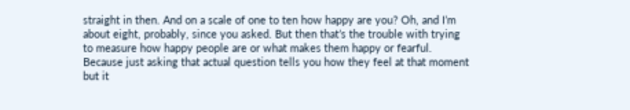straight in then. And on a scale of one to ten how happy are you? Oh, and I’m about eight, probably, since you asked. But then that’s the trouble with trying to measure how happy people are or what makes them happy or fearful. Because just asking that actual question tells you how they feel at that moment but it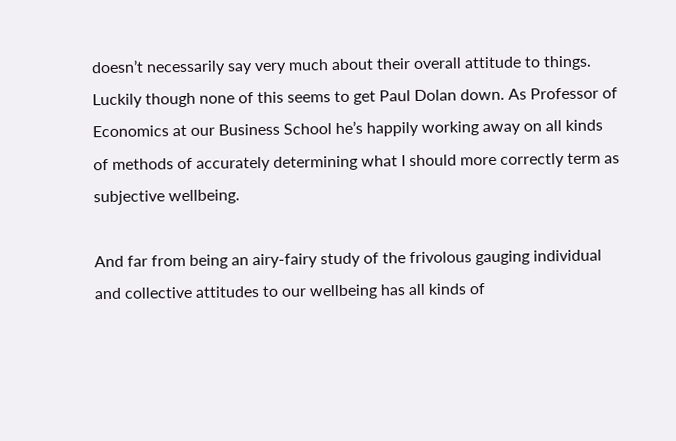doesn’t necessarily say very much about their overall attitude to things. Luckily though none of this seems to get Paul Dolan down. As Professor of Economics at our Business School he’s happily working away on all kinds of methods of accurately determining what I should more correctly term as subjective wellbeing.

And far from being an airy-fairy study of the frivolous gauging individual and collective attitudes to our wellbeing has all kinds of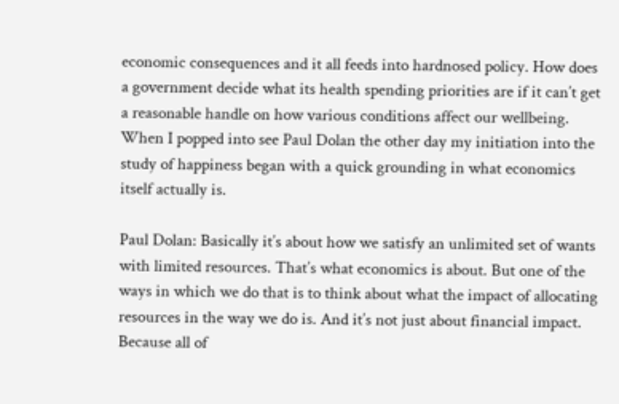economic consequences and it all feeds into hardnosed policy. How does a government decide what its health spending priorities are if it can’t get a reasonable handle on how various conditions affect our wellbeing. When I popped into see Paul Dolan the other day my initiation into the study of happiness began with a quick grounding in what economics itself actually is.

Paul Dolan: Basically it’s about how we satisfy an unlimited set of wants with limited resources. That’s what economics is about. But one of the ways in which we do that is to think about what the impact of allocating resources in the way we do is. And it’s not just about financial impact. Because all of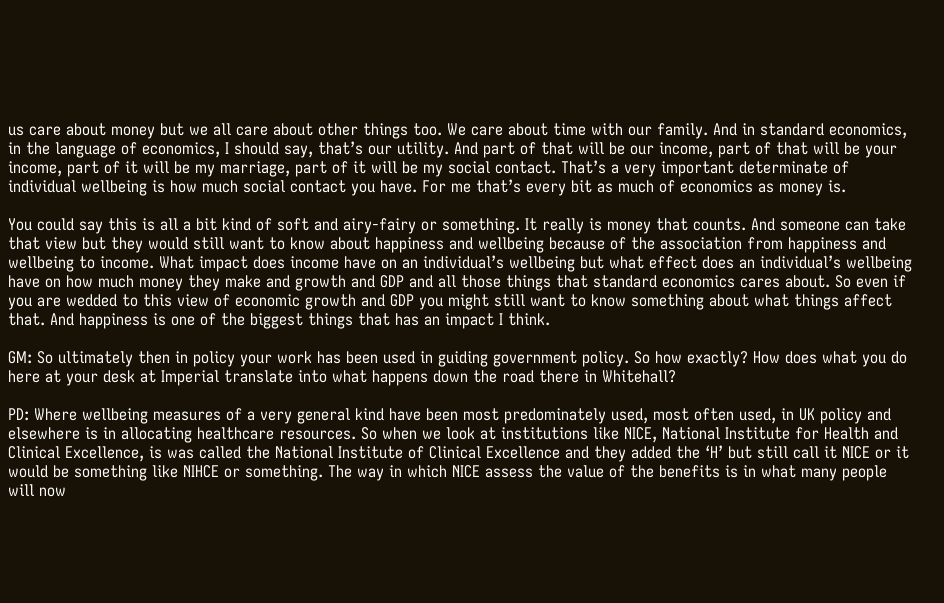us care about money but we all care about other things too. We care about time with our family. And in standard economics, in the language of economics, I should say, that’s our utility. And part of that will be our income, part of that will be your income, part of it will be my marriage, part of it will be my social contact. That’s a very important determinate of individual wellbeing is how much social contact you have. For me that’s every bit as much of economics as money is.

You could say this is all a bit kind of soft and airy-fairy or something. It really is money that counts. And someone can take that view but they would still want to know about happiness and wellbeing because of the association from happiness and wellbeing to income. What impact does income have on an individual’s wellbeing but what effect does an individual’s wellbeing have on how much money they make and growth and GDP and all those things that standard economics cares about. So even if you are wedded to this view of economic growth and GDP you might still want to know something about what things affect that. And happiness is one of the biggest things that has an impact I think.

GM: So ultimately then in policy your work has been used in guiding government policy. So how exactly? How does what you do here at your desk at Imperial translate into what happens down the road there in Whitehall?

PD: Where wellbeing measures of a very general kind have been most predominately used, most often used, in UK policy and elsewhere is in allocating healthcare resources. So when we look at institutions like NICE, National Institute for Health and Clinical Excellence, is was called the National Institute of Clinical Excellence and they added the ‘H’ but still call it NICE or it would be something like NIHCE or something. The way in which NICE assess the value of the benefits is in what many people will now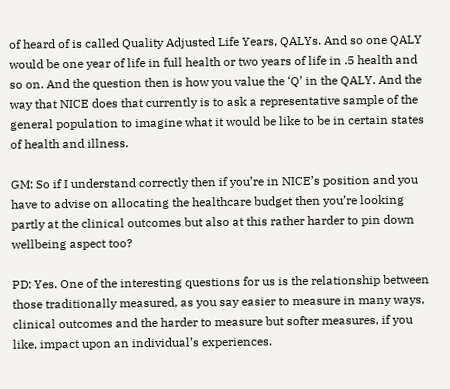of heard of is called Quality Adjusted Life Years, QALYs. And so one QALY would be one year of life in full health or two years of life in .5 health and so on. And the question then is how you value the ‘Q’ in the QALY. And the way that NICE does that currently is to ask a representative sample of the general population to imagine what it would be like to be in certain states of health and illness.

GM: So if I understand correctly then if you’re in NICE’s position and you have to advise on allocating the healthcare budget then you’re looking partly at the clinical outcomes but also at this rather harder to pin down wellbeing aspect too?

PD: Yes. One of the interesting questions for us is the relationship between those traditionally measured, as you say easier to measure in many ways, clinical outcomes and the harder to measure but softer measures, if you like, impact upon an individual’s experiences.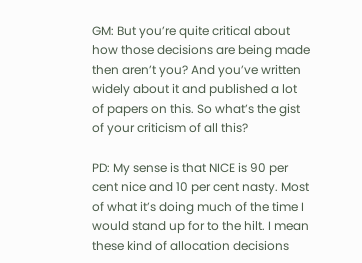GM: But you’re quite critical about how those decisions are being made then aren’t you? And you’ve written widely about it and published a lot of papers on this. So what’s the gist of your criticism of all this?

PD: My sense is that NICE is 90 per cent nice and 10 per cent nasty. Most of what it’s doing much of the time I would stand up for to the hilt. I mean these kind of allocation decisions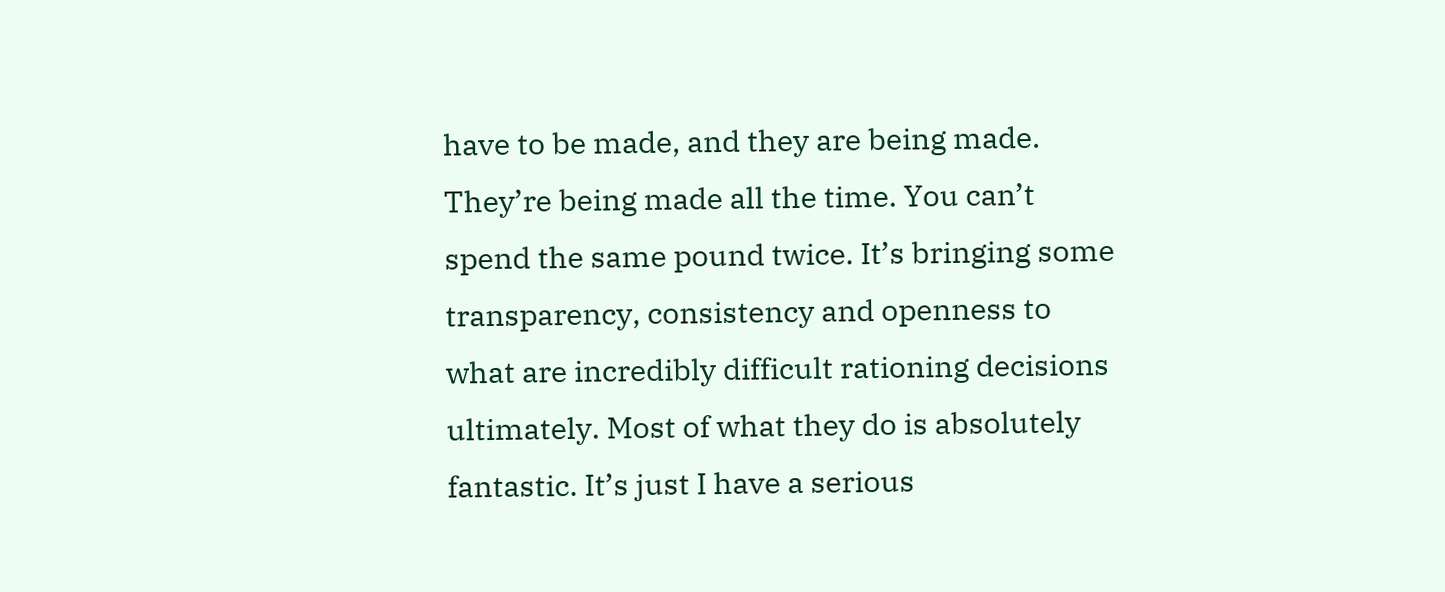have to be made, and they are being made. They’re being made all the time. You can’t spend the same pound twice. It’s bringing some transparency, consistency and openness to what are incredibly difficult rationing decisions ultimately. Most of what they do is absolutely fantastic. It’s just I have a serious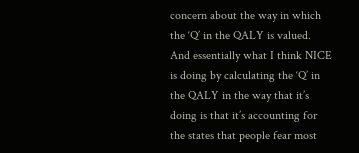concern about the way in which the ‘Q’ in the QALY is valued. And essentially what I think NICE is doing by calculating the ‘Q’ in the QALY in the way that it’s doing is that it’s accounting for the states that people fear most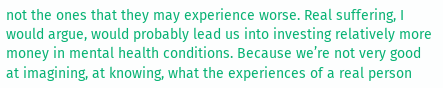not the ones that they may experience worse. Real suffering, I would argue, would probably lead us into investing relatively more money in mental health conditions. Because we’re not very good at imagining, at knowing, what the experiences of a real person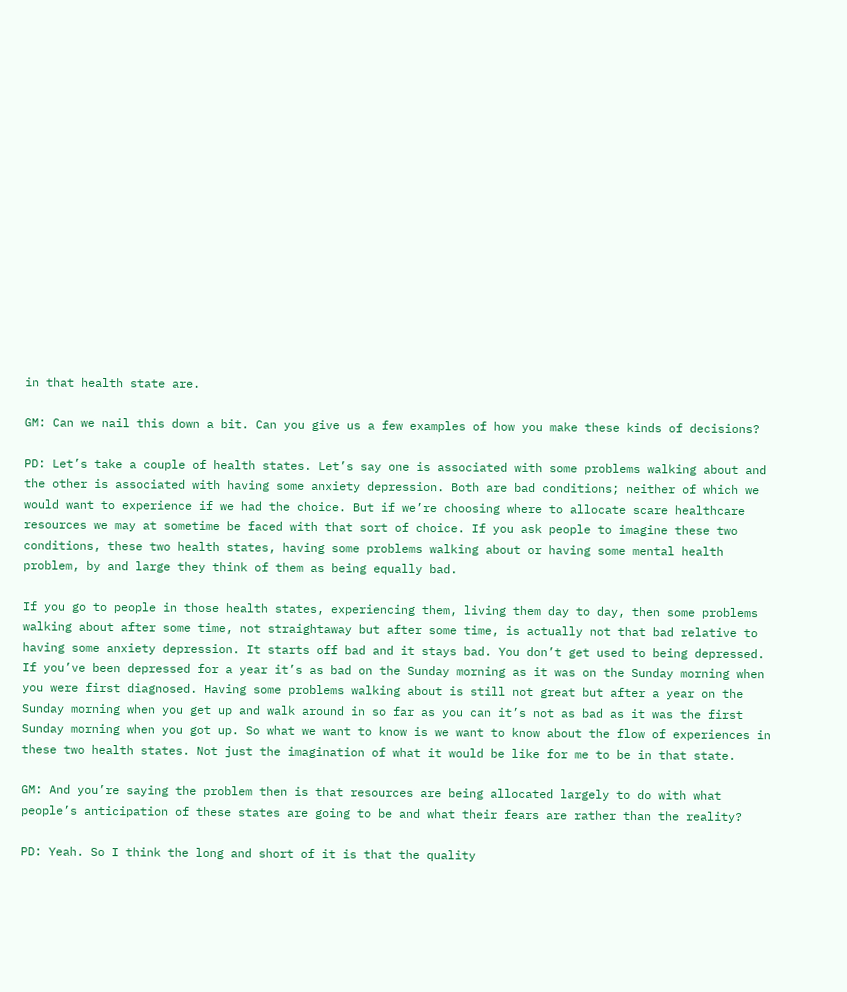in that health state are.

GM: Can we nail this down a bit. Can you give us a few examples of how you make these kinds of decisions?

PD: Let’s take a couple of health states. Let’s say one is associated with some problems walking about and the other is associated with having some anxiety depression. Both are bad conditions; neither of which we would want to experience if we had the choice. But if we’re choosing where to allocate scare healthcare resources we may at sometime be faced with that sort of choice. If you ask people to imagine these two conditions, these two health states, having some problems walking about or having some mental health problem, by and large they think of them as being equally bad.

If you go to people in those health states, experiencing them, living them day to day, then some problems walking about after some time, not straightaway but after some time, is actually not that bad relative to having some anxiety depression. It starts off bad and it stays bad. You don’t get used to being depressed. If you’ve been depressed for a year it’s as bad on the Sunday morning as it was on the Sunday morning when you were first diagnosed. Having some problems walking about is still not great but after a year on the Sunday morning when you get up and walk around in so far as you can it’s not as bad as it was the first Sunday morning when you got up. So what we want to know is we want to know about the flow of experiences in these two health states. Not just the imagination of what it would be like for me to be in that state.

GM: And you’re saying the problem then is that resources are being allocated largely to do with what people’s anticipation of these states are going to be and what their fears are rather than the reality?

PD: Yeah. So I think the long and short of it is that the quality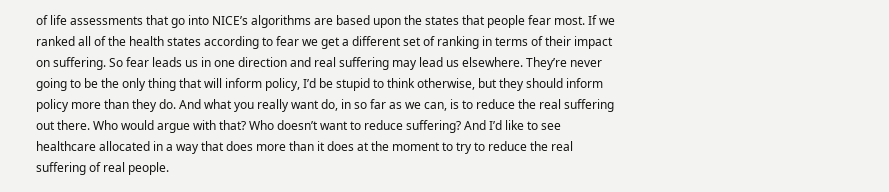of life assessments that go into NICE’s algorithms are based upon the states that people fear most. If we ranked all of the health states according to fear we get a different set of ranking in terms of their impact on suffering. So fear leads us in one direction and real suffering may lead us elsewhere. They’re never going to be the only thing that will inform policy, I’d be stupid to think otherwise, but they should inform policy more than they do. And what you really want do, in so far as we can, is to reduce the real suffering out there. Who would argue with that? Who doesn’t want to reduce suffering? And I’d like to see healthcare allocated in a way that does more than it does at the moment to try to reduce the real suffering of real people.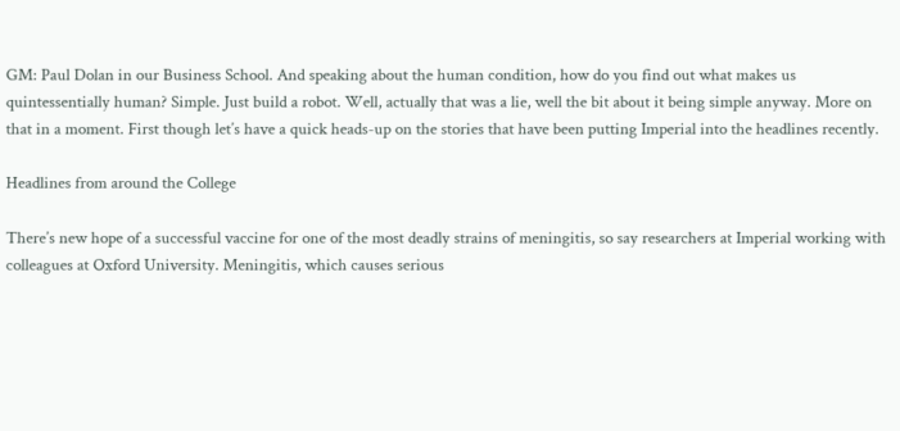GM: Paul Dolan in our Business School. And speaking about the human condition, how do you find out what makes us quintessentially human? Simple. Just build a robot. Well, actually that was a lie, well the bit about it being simple anyway. More on that in a moment. First though let’s have a quick heads-up on the stories that have been putting Imperial into the headlines recently.

Headlines from around the College

There’s new hope of a successful vaccine for one of the most deadly strains of meningitis, so say researchers at Imperial working with colleagues at Oxford University. Meningitis, which causes serious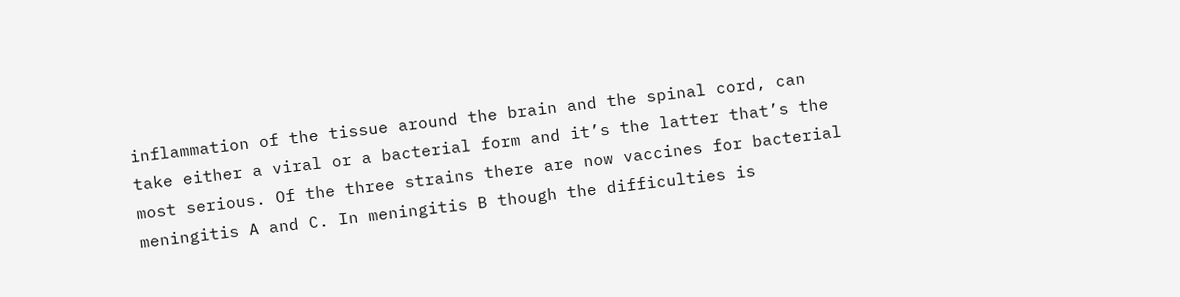inflammation of the tissue around the brain and the spinal cord, can take either a viral or a bacterial form and it’s the latter that’s the most serious. Of the three strains there are now vaccines for bacterial meningitis A and C. In meningitis B though the difficulties is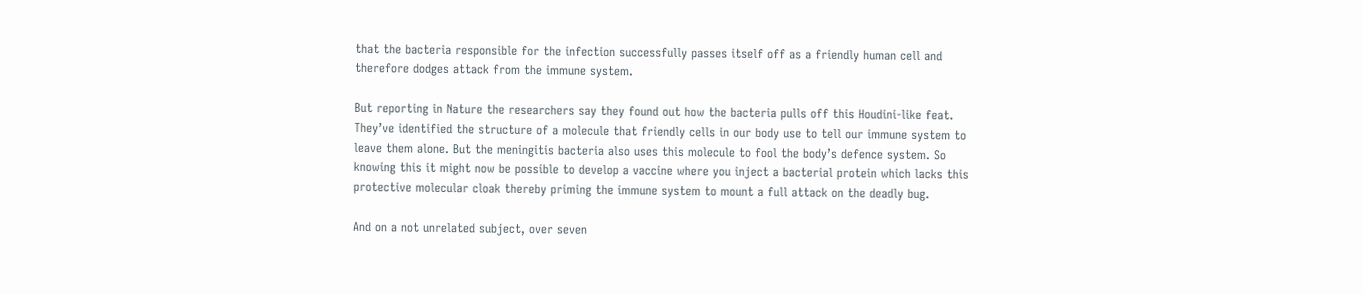that the bacteria responsible for the infection successfully passes itself off as a friendly human cell and therefore dodges attack from the immune system.

But reporting in Nature the researchers say they found out how the bacteria pulls off this Houdini-like feat. They’ve identified the structure of a molecule that friendly cells in our body use to tell our immune system to leave them alone. But the meningitis bacteria also uses this molecule to fool the body’s defence system. So knowing this it might now be possible to develop a vaccine where you inject a bacterial protein which lacks this protective molecular cloak thereby priming the immune system to mount a full attack on the deadly bug.

And on a not unrelated subject, over seven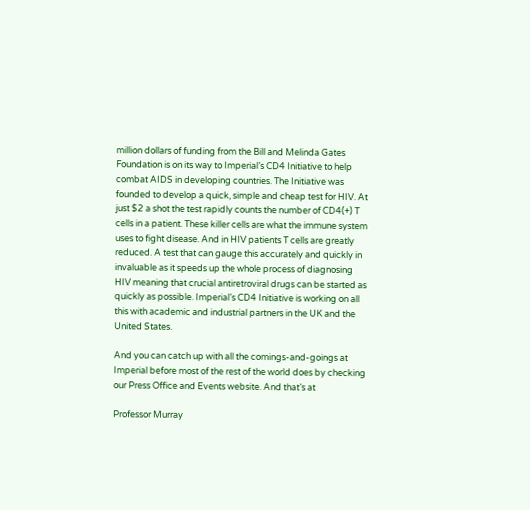million dollars of funding from the Bill and Melinda Gates Foundation is on its way to Imperial’s CD4 Initiative to help combat AIDS in developing countries. The Initiative was founded to develop a quick, simple and cheap test for HIV. At just $2 a shot the test rapidly counts the number of CD4(+) T cells in a patient. These killer cells are what the immune system uses to fight disease. And in HIV patients T cells are greatly reduced. A test that can gauge this accurately and quickly in invaluable as it speeds up the whole process of diagnosing HIV meaning that crucial antiretroviral drugs can be started as quickly as possible. Imperial’s CD4 Initiative is working on all this with academic and industrial partners in the UK and the United States.

And you can catch up with all the comings-and-goings at Imperial before most of the rest of the world does by checking our Press Office and Events website. And that’s at

Professor Murray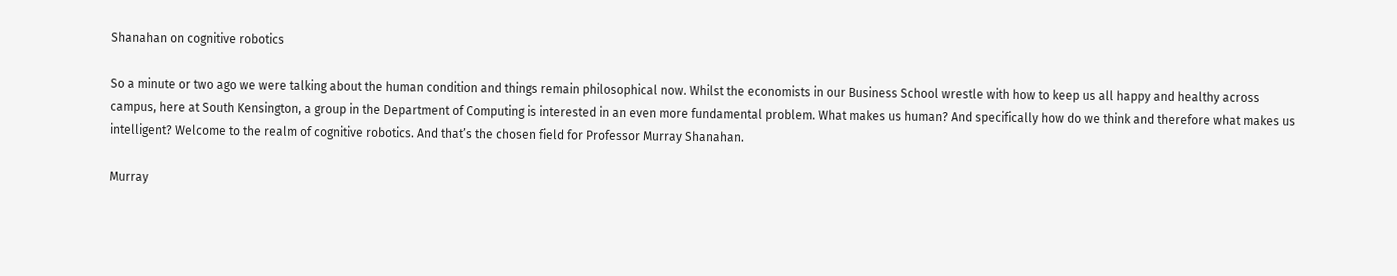Shanahan on cognitive robotics

So a minute or two ago we were talking about the human condition and things remain philosophical now. Whilst the economists in our Business School wrestle with how to keep us all happy and healthy across campus, here at South Kensington, a group in the Department of Computing is interested in an even more fundamental problem. What makes us human? And specifically how do we think and therefore what makes us intelligent? Welcome to the realm of cognitive robotics. And that’s the chosen field for Professor Murray Shanahan.

Murray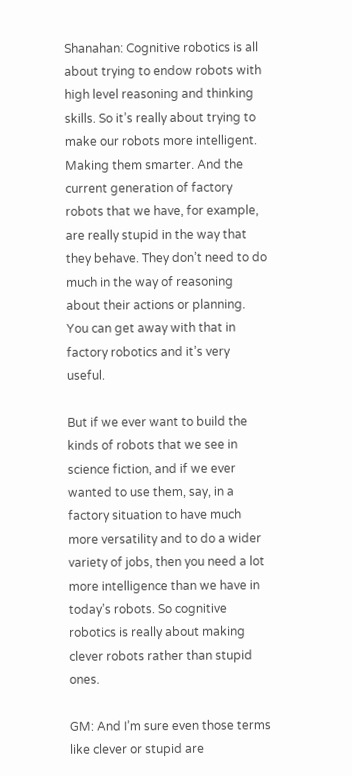Shanahan: Cognitive robotics is all about trying to endow robots with high level reasoning and thinking skills. So it’s really about trying to make our robots more intelligent. Making them smarter. And the current generation of factory robots that we have, for example, are really stupid in the way that they behave. They don’t need to do much in the way of reasoning about their actions or planning. You can get away with that in factory robotics and it’s very useful.

But if we ever want to build the kinds of robots that we see in science fiction, and if we ever wanted to use them, say, in a factory situation to have much more versatility and to do a wider variety of jobs, then you need a lot more intelligence than we have in today’s robots. So cognitive robotics is really about making clever robots rather than stupid ones.

GM: And I’m sure even those terms like clever or stupid are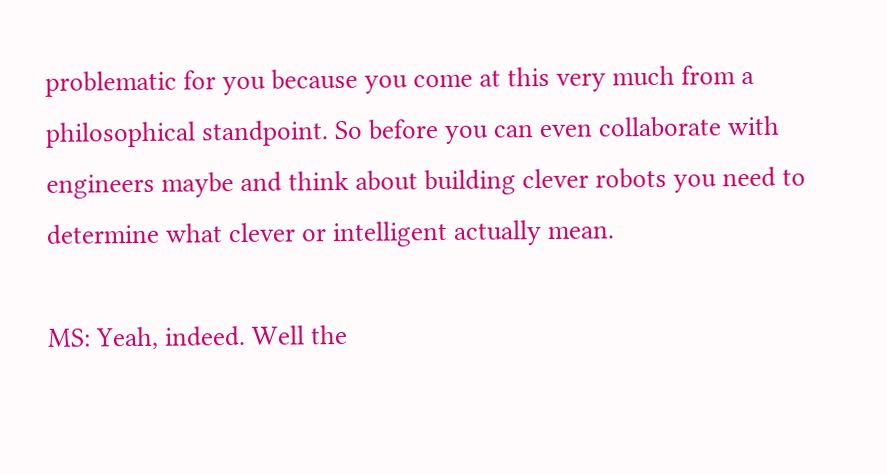problematic for you because you come at this very much from a philosophical standpoint. So before you can even collaborate with engineers maybe and think about building clever robots you need to determine what clever or intelligent actually mean.

MS: Yeah, indeed. Well the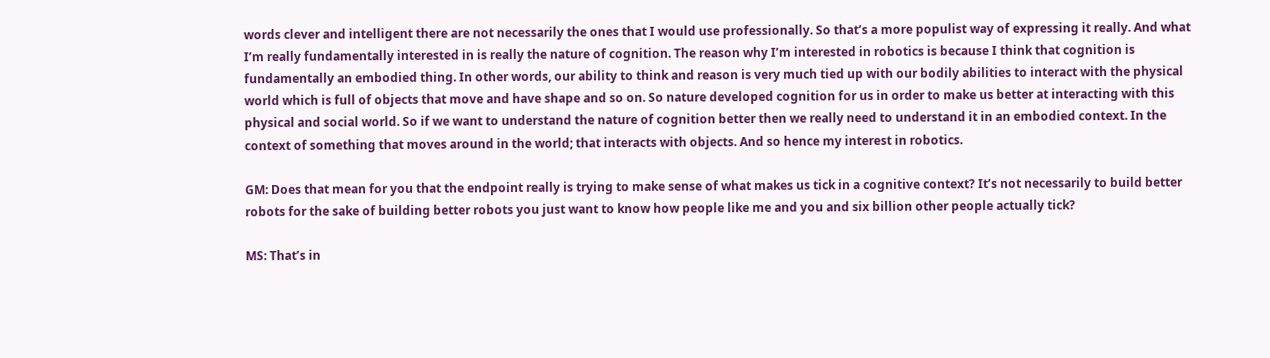words clever and intelligent there are not necessarily the ones that I would use professionally. So that’s a more populist way of expressing it really. And what I’m really fundamentally interested in is really the nature of cognition. The reason why I’m interested in robotics is because I think that cognition is fundamentally an embodied thing. In other words, our ability to think and reason is very much tied up with our bodily abilities to interact with the physical world which is full of objects that move and have shape and so on. So nature developed cognition for us in order to make us better at interacting with this physical and social world. So if we want to understand the nature of cognition better then we really need to understand it in an embodied context. In the context of something that moves around in the world; that interacts with objects. And so hence my interest in robotics.

GM: Does that mean for you that the endpoint really is trying to make sense of what makes us tick in a cognitive context? It’s not necessarily to build better robots for the sake of building better robots you just want to know how people like me and you and six billion other people actually tick?

MS: That’s in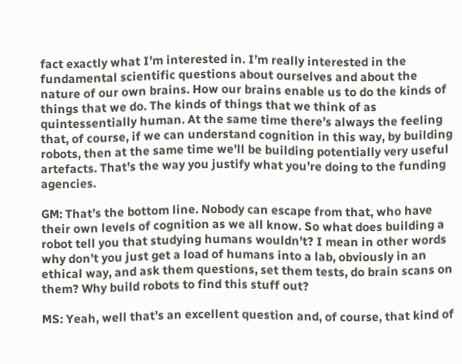fact exactly what I’m interested in. I’m really interested in the fundamental scientific questions about ourselves and about the nature of our own brains. How our brains enable us to do the kinds of things that we do. The kinds of things that we think of as quintessentially human. At the same time there’s always the feeling that, of course, if we can understand cognition in this way, by building robots, then at the same time we’ll be building potentially very useful artefacts. That’s the way you justify what you’re doing to the funding agencies.

GM: That’s the bottom line. Nobody can escape from that, who have their own levels of cognition as we all know. So what does building a robot tell you that studying humans wouldn’t? I mean in other words why don’t you just get a load of humans into a lab, obviously in an ethical way, and ask them questions, set them tests, do brain scans on them? Why build robots to find this stuff out?

MS: Yeah, well that’s an excellent question and, of course, that kind of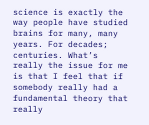science is exactly the way people have studied brains for many, many years. For decades; centuries. What’s really the issue for me is that I feel that if somebody really had a fundamental theory that really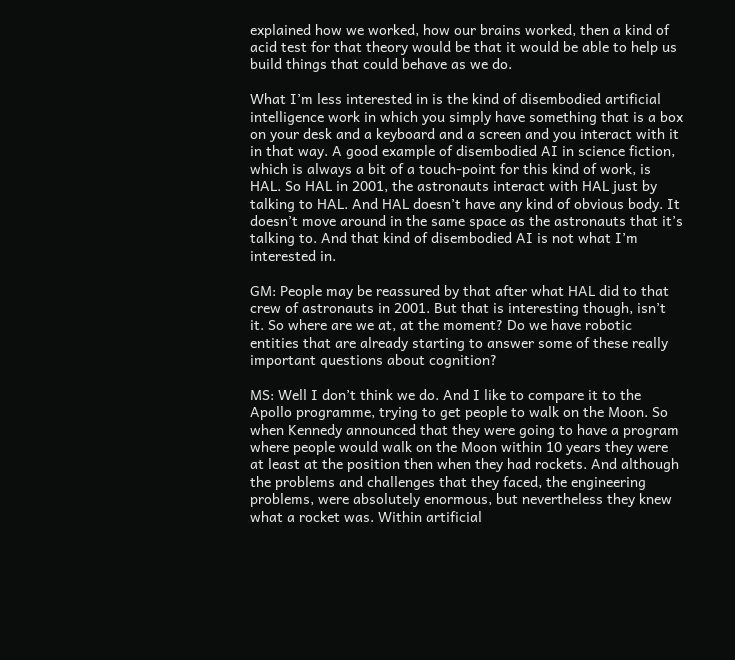explained how we worked, how our brains worked, then a kind of acid test for that theory would be that it would be able to help us build things that could behave as we do.

What I’m less interested in is the kind of disembodied artificial intelligence work in which you simply have something that is a box on your desk and a keyboard and a screen and you interact with it in that way. A good example of disembodied AI in science fiction, which is always a bit of a touch-point for this kind of work, is HAL. So HAL in 2001, the astronauts interact with HAL just by talking to HAL. And HAL doesn’t have any kind of obvious body. It doesn’t move around in the same space as the astronauts that it’s talking to. And that kind of disembodied AI is not what I’m interested in.

GM: People may be reassured by that after what HAL did to that crew of astronauts in 2001. But that is interesting though, isn’t it. So where are we at, at the moment? Do we have robotic entities that are already starting to answer some of these really important questions about cognition?

MS: Well I don’t think we do. And I like to compare it to the Apollo programme, trying to get people to walk on the Moon. So when Kennedy announced that they were going to have a program where people would walk on the Moon within 10 years they were at least at the position then when they had rockets. And although the problems and challenges that they faced, the engineering problems, were absolutely enormous, but nevertheless they knew what a rocket was. Within artificial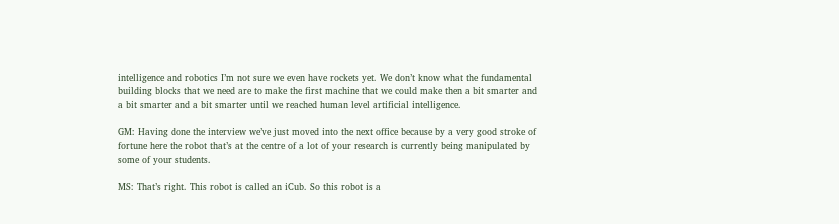intelligence and robotics I’m not sure we even have rockets yet. We don’t know what the fundamental building blocks that we need are to make the first machine that we could make then a bit smarter and a bit smarter and a bit smarter until we reached human level artificial intelligence.

GM: Having done the interview we’ve just moved into the next office because by a very good stroke of fortune here the robot that’s at the centre of a lot of your research is currently being manipulated by some of your students.

MS: That’s right. This robot is called an iCub. So this robot is a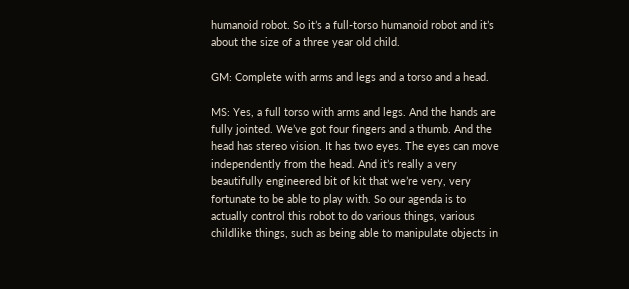humanoid robot. So it’s a full-torso humanoid robot and it’s about the size of a three year old child.

GM: Complete with arms and legs and a torso and a head.

MS: Yes, a full torso with arms and legs. And the hands are fully jointed. We’ve got four fingers and a thumb. And the head has stereo vision. It has two eyes. The eyes can move independently from the head. And it’s really a very beautifully engineered bit of kit that we’re very, very fortunate to be able to play with. So our agenda is to actually control this robot to do various things, various childlike things, such as being able to manipulate objects in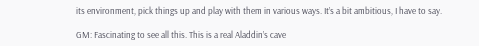its environment, pick things up and play with them in various ways. It’s a bit ambitious, I have to say.

GM: Fascinating to see all this. This is a real Aladdin’s cave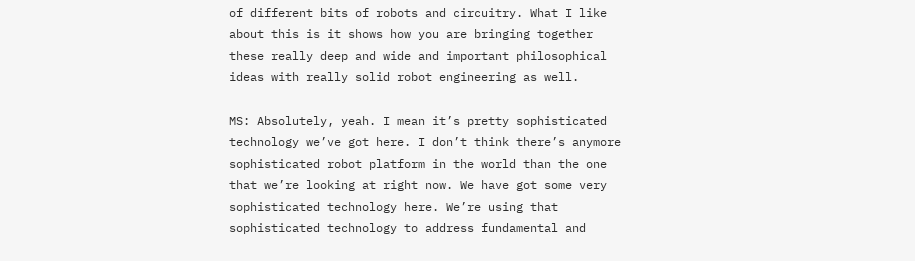of different bits of robots and circuitry. What I like about this is it shows how you are bringing together these really deep and wide and important philosophical ideas with really solid robot engineering as well.

MS: Absolutely, yeah. I mean it’s pretty sophisticated technology we’ve got here. I don’t think there’s anymore sophisticated robot platform in the world than the one that we’re looking at right now. We have got some very sophisticated technology here. We’re using that sophisticated technology to address fundamental and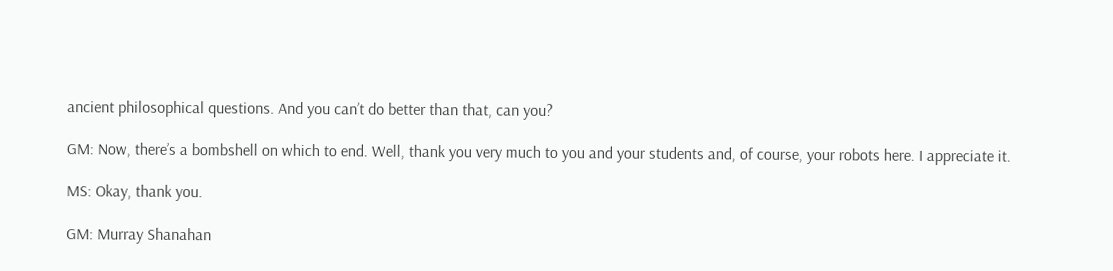ancient philosophical questions. And you can’t do better than that, can you?

GM: Now, there’s a bombshell on which to end. Well, thank you very much to you and your students and, of course, your robots here. I appreciate it.

MS: Okay, thank you.

GM: Murray Shanahan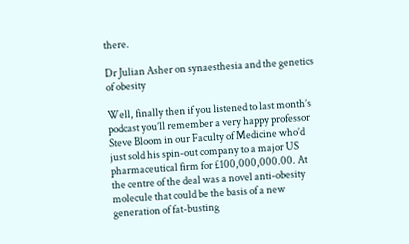there.

Dr Julian Asher on synaesthesia and the genetics of obesity

Well, finally then if you listened to last month’s podcast you’ll remember a very happy professor Steve Bloom in our Faculty of Medicine who’d just sold his spin-out company to a major US pharmaceutical firm for £100,000,000.00. At the centre of the deal was a novel anti-obesity molecule that could be the basis of a new generation of fat-busting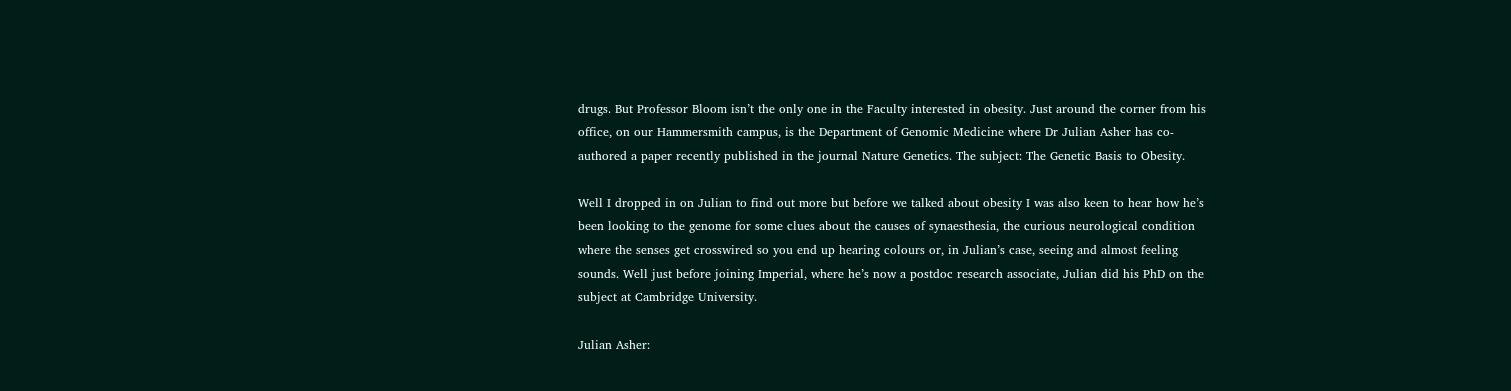drugs. But Professor Bloom isn’t the only one in the Faculty interested in obesity. Just around the corner from his office, on our Hammersmith campus, is the Department of Genomic Medicine where Dr Julian Asher has co-authored a paper recently published in the journal Nature Genetics. The subject: The Genetic Basis to Obesity.

Well I dropped in on Julian to find out more but before we talked about obesity I was also keen to hear how he’s been looking to the genome for some clues about the causes of synaesthesia, the curious neurological condition where the senses get crosswired so you end up hearing colours or, in Julian’s case, seeing and almost feeling sounds. Well just before joining Imperial, where he’s now a postdoc research associate, Julian did his PhD on the subject at Cambridge University.

Julian Asher: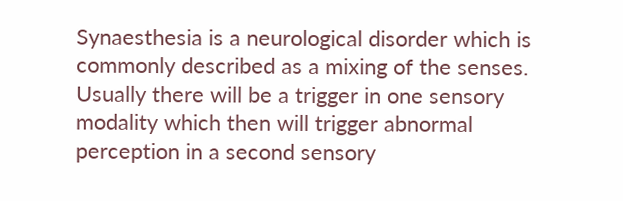Synaesthesia is a neurological disorder which is commonly described as a mixing of the senses. Usually there will be a trigger in one sensory modality which then will trigger abnormal perception in a second sensory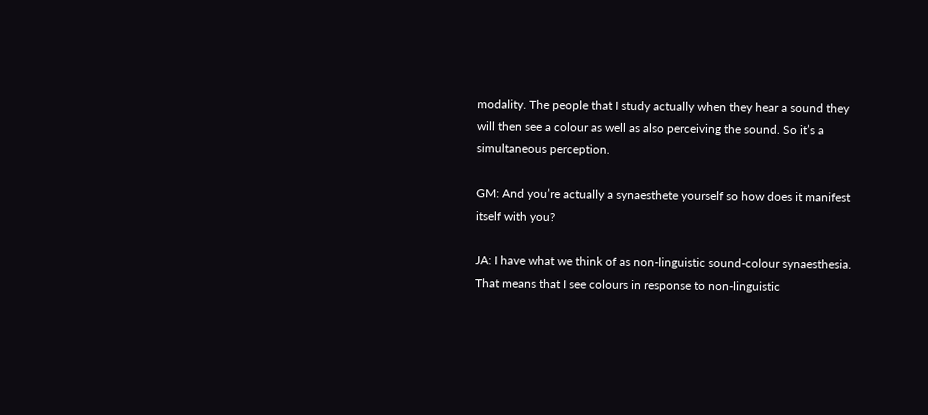modality. The people that I study actually when they hear a sound they will then see a colour as well as also perceiving the sound. So it’s a simultaneous perception.

GM: And you’re actually a synaesthete yourself so how does it manifest itself with you?

JA: I have what we think of as non-linguistic sound-colour synaesthesia. That means that I see colours in response to non-linguistic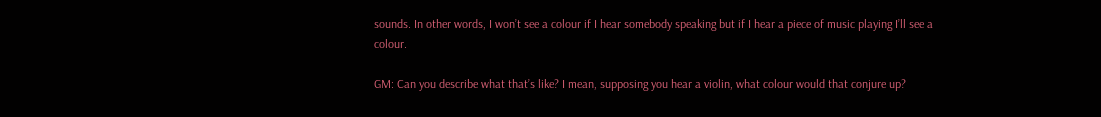sounds. In other words, I won’t see a colour if I hear somebody speaking but if I hear a piece of music playing I’ll see a colour.

GM: Can you describe what that’s like? I mean, supposing you hear a violin, what colour would that conjure up?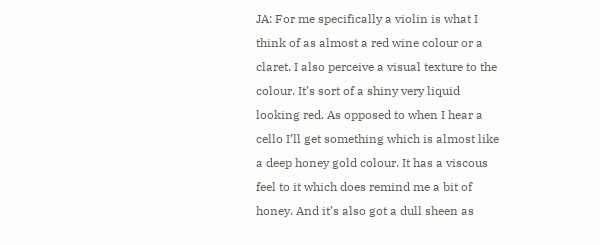JA: For me specifically a violin is what I think of as almost a red wine colour or a claret. I also perceive a visual texture to the colour. It’s sort of a shiny very liquid looking red. As opposed to when I hear a cello I’ll get something which is almost like a deep honey gold colour. It has a viscous feel to it which does remind me a bit of honey. And it’s also got a dull sheen as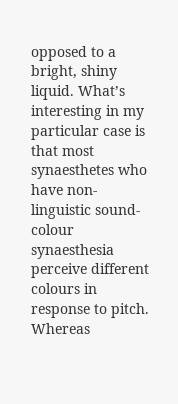opposed to a bright, shiny liquid. What’s interesting in my particular case is that most synaesthetes who have non-linguistic sound-colour synaesthesia perceive different colours in response to pitch. Whereas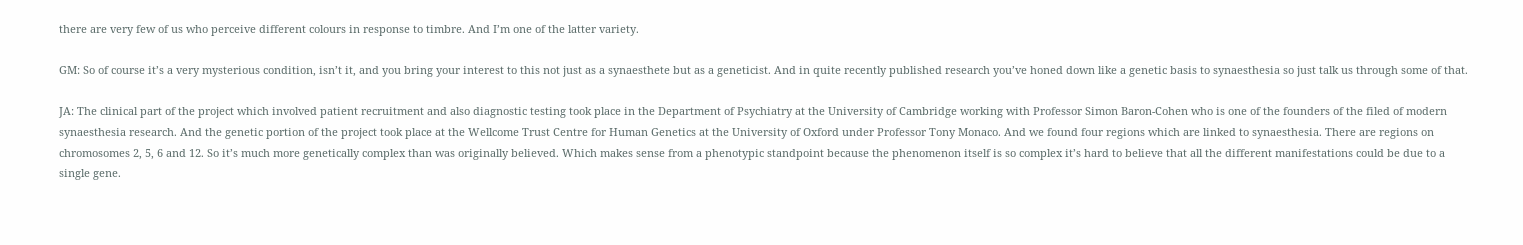there are very few of us who perceive different colours in response to timbre. And I’m one of the latter variety.

GM: So of course it’s a very mysterious condition, isn’t it, and you bring your interest to this not just as a synaesthete but as a geneticist. And in quite recently published research you’ve honed down like a genetic basis to synaesthesia so just talk us through some of that.

JA: The clinical part of the project which involved patient recruitment and also diagnostic testing took place in the Department of Psychiatry at the University of Cambridge working with Professor Simon Baron-Cohen who is one of the founders of the filed of modern synaesthesia research. And the genetic portion of the project took place at the Wellcome Trust Centre for Human Genetics at the University of Oxford under Professor Tony Monaco. And we found four regions which are linked to synaesthesia. There are regions on chromosomes 2, 5, 6 and 12. So it’s much more genetically complex than was originally believed. Which makes sense from a phenotypic standpoint because the phenomenon itself is so complex it’s hard to believe that all the different manifestations could be due to a single gene.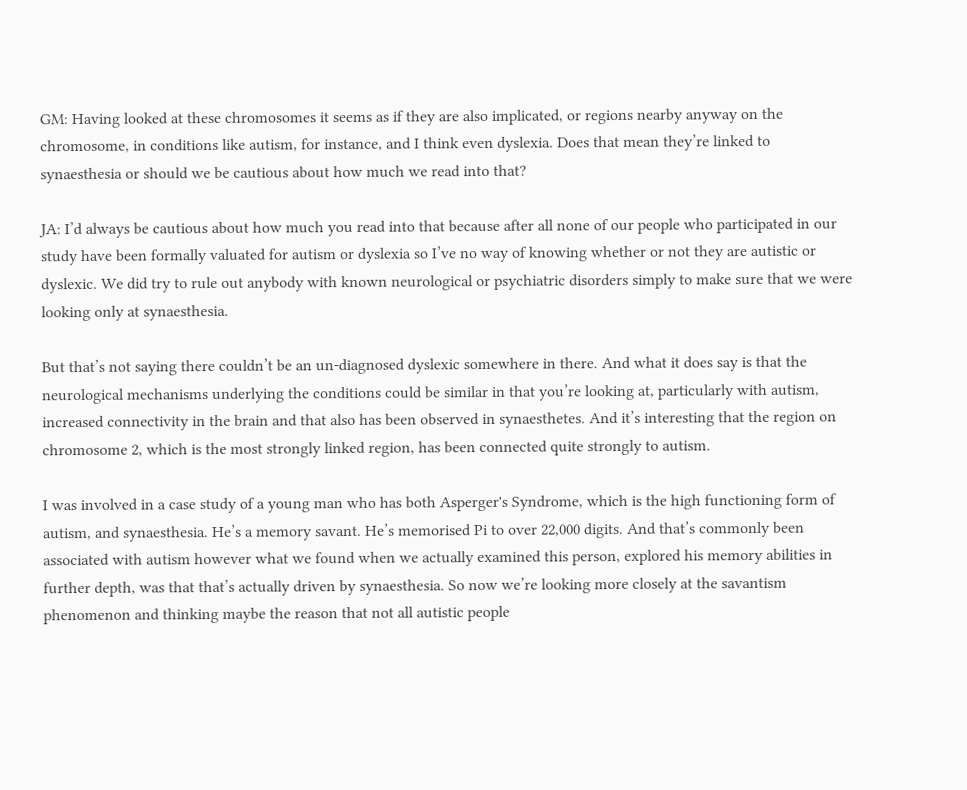GM: Having looked at these chromosomes it seems as if they are also implicated, or regions nearby anyway on the chromosome, in conditions like autism, for instance, and I think even dyslexia. Does that mean they’re linked to synaesthesia or should we be cautious about how much we read into that?

JA: I’d always be cautious about how much you read into that because after all none of our people who participated in our study have been formally valuated for autism or dyslexia so I’ve no way of knowing whether or not they are autistic or dyslexic. We did try to rule out anybody with known neurological or psychiatric disorders simply to make sure that we were looking only at synaesthesia.

But that’s not saying there couldn’t be an un-diagnosed dyslexic somewhere in there. And what it does say is that the neurological mechanisms underlying the conditions could be similar in that you’re looking at, particularly with autism, increased connectivity in the brain and that also has been observed in synaesthetes. And it’s interesting that the region on chromosome 2, which is the most strongly linked region, has been connected quite strongly to autism.

I was involved in a case study of a young man who has both Asperger's Syndrome, which is the high functioning form of autism, and synaesthesia. He’s a memory savant. He’s memorised Pi to over 22,000 digits. And that’s commonly been associated with autism however what we found when we actually examined this person, explored his memory abilities in further depth, was that that’s actually driven by synaesthesia. So now we’re looking more closely at the savantism phenomenon and thinking maybe the reason that not all autistic people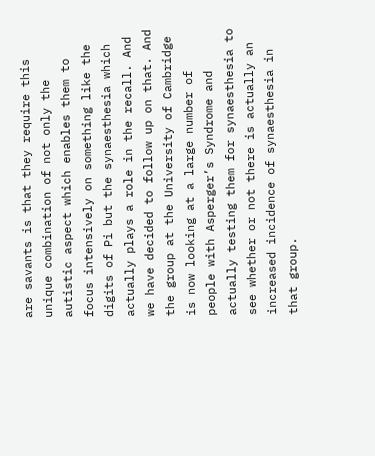are savants is that they require this unique combination of not only the autistic aspect which enables them to focus intensively on something like the digits of Pi but the synaesthesia which actually plays a role in the recall. And we have decided to follow up on that. And the group at the University of Cambridge is now looking at a large number of people with Asperger’s Syndrome and actually testing them for synaesthesia to see whether or not there is actually an increased incidence of synaesthesia in that group.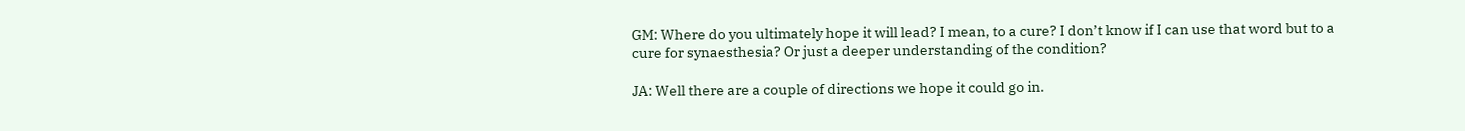GM: Where do you ultimately hope it will lead? I mean, to a cure? I don’t know if I can use that word but to a cure for synaesthesia? Or just a deeper understanding of the condition?

JA: Well there are a couple of directions we hope it could go in.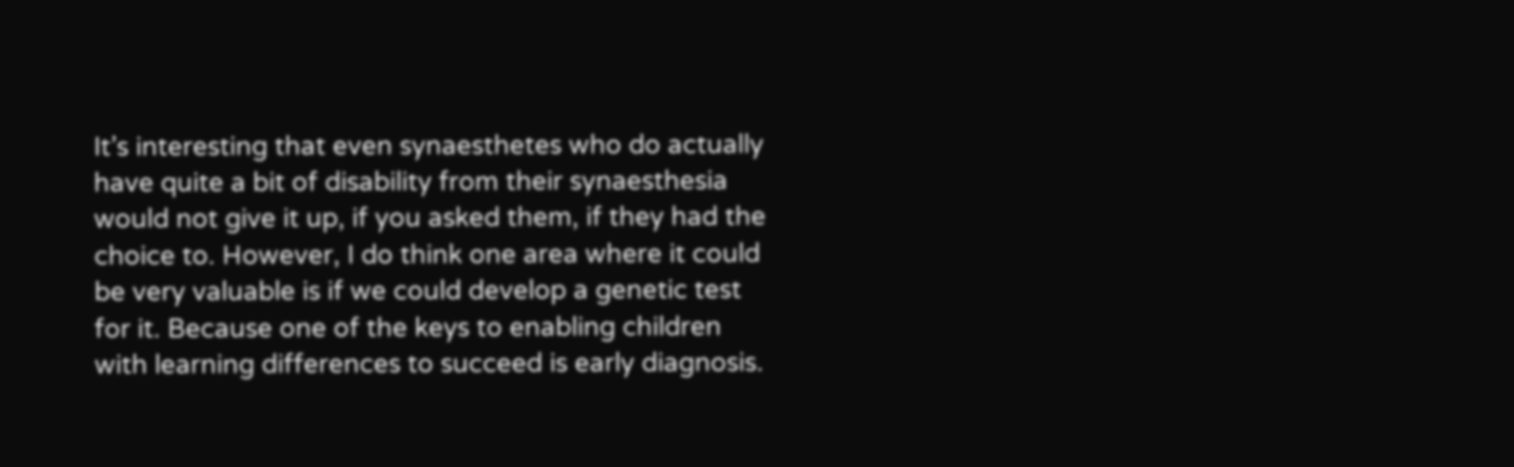It’s interesting that even synaesthetes who do actually have quite a bit of disability from their synaesthesia would not give it up, if you asked them, if they had the choice to. However, I do think one area where it could be very valuable is if we could develop a genetic test for it. Because one of the keys to enabling children with learning differences to succeed is early diagnosis.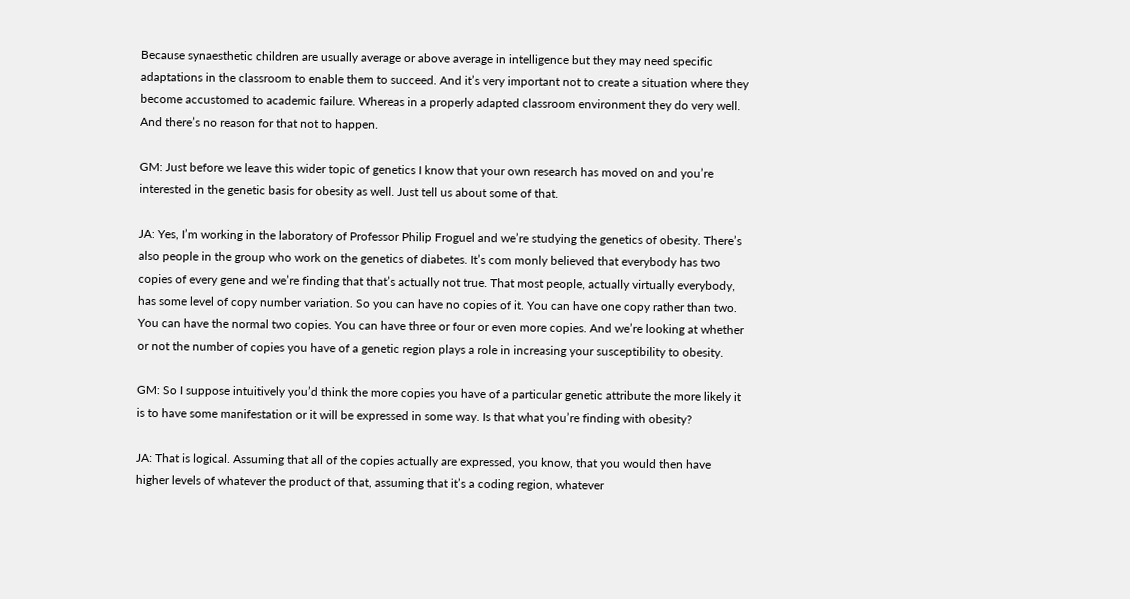Because synaesthetic children are usually average or above average in intelligence but they may need specific adaptations in the classroom to enable them to succeed. And it’s very important not to create a situation where they become accustomed to academic failure. Whereas in a properly adapted classroom environment they do very well. And there’s no reason for that not to happen.

GM: Just before we leave this wider topic of genetics I know that your own research has moved on and you’re interested in the genetic basis for obesity as well. Just tell us about some of that.

JA: Yes, I’m working in the laboratory of Professor Philip Froguel and we’re studying the genetics of obesity. There’s also people in the group who work on the genetics of diabetes. It’s com monly believed that everybody has two copies of every gene and we’re finding that that’s actually not true. That most people, actually virtually everybody, has some level of copy number variation. So you can have no copies of it. You can have one copy rather than two. You can have the normal two copies. You can have three or four or even more copies. And we’re looking at whether or not the number of copies you have of a genetic region plays a role in increasing your susceptibility to obesity.

GM: So I suppose intuitively you’d think the more copies you have of a particular genetic attribute the more likely it is to have some manifestation or it will be expressed in some way. Is that what you’re finding with obesity?

JA: That is logical. Assuming that all of the copies actually are expressed, you know, that you would then have higher levels of whatever the product of that, assuming that it’s a coding region, whatever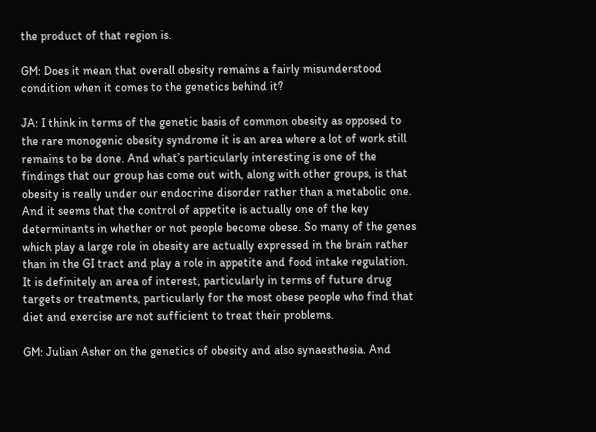the product of that region is.

GM: Does it mean that overall obesity remains a fairly misunderstood condition when it comes to the genetics behind it?

JA: I think in terms of the genetic basis of common obesity as opposed to the rare monogenic obesity syndrome it is an area where a lot of work still remains to be done. And what’s particularly interesting is one of the findings that our group has come out with, along with other groups, is that obesity is really under our endocrine disorder rather than a metabolic one. And it seems that the control of appetite is actually one of the key determinants in whether or not people become obese. So many of the genes which play a large role in obesity are actually expressed in the brain rather than in the GI tract and play a role in appetite and food intake regulation. It is definitely an area of interest, particularly in terms of future drug targets or treatments, particularly for the most obese people who find that diet and exercise are not sufficient to treat their problems.

GM: Julian Asher on the genetics of obesity and also synaesthesia. And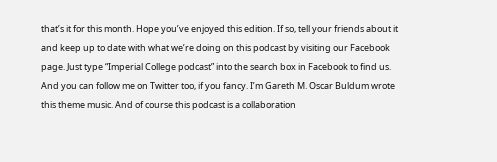that’s it for this month. Hope you’ve enjoyed this edition. If so, tell your friends about it and keep up to date with what we’re doing on this podcast by visiting our Facebook page. Just type “Imperial College podcast” into the search box in Facebook to find us. And you can follow me on Twitter too, if you fancy. I’m Gareth M. Oscar Buldum wrote this theme music. And of course this podcast is a collaboration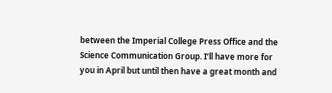between the Imperial College Press Office and the Science Communication Group. I’ll have more for you in April but until then have a great month and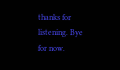thanks for listening. Bye for now.